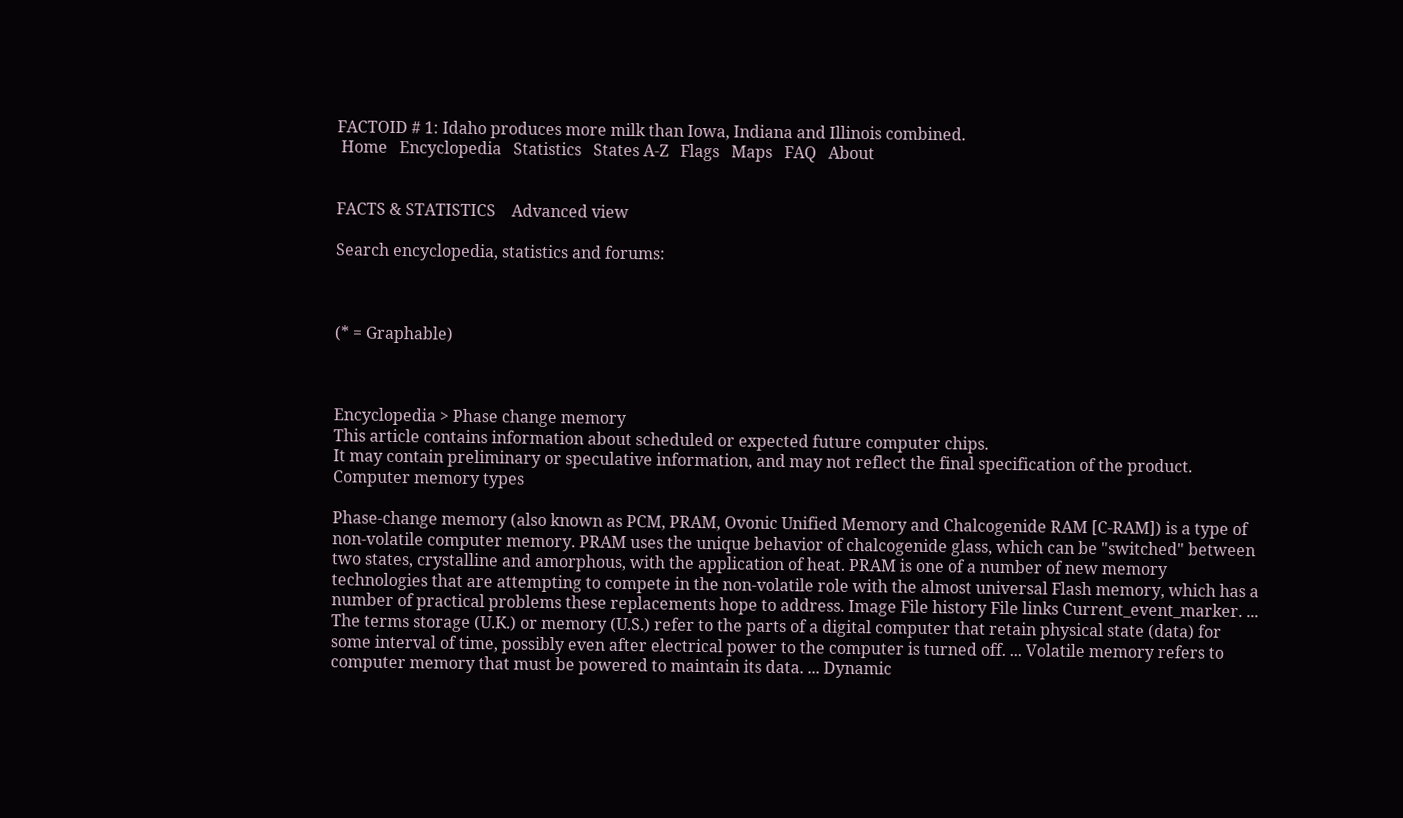FACTOID # 1: Idaho produces more milk than Iowa, Indiana and Illinois combined.
 Home   Encyclopedia   Statistics   States A-Z   Flags   Maps   FAQ   About


FACTS & STATISTICS    Advanced view

Search encyclopedia, statistics and forums:



(* = Graphable)



Encyclopedia > Phase change memory
This article contains information about scheduled or expected future computer chips.
It may contain preliminary or speculative information, and may not reflect the final specification of the product.
Computer memory types

Phase-change memory (also known as PCM, PRAM, Ovonic Unified Memory and Chalcogenide RAM [C-RAM]) is a type of non-volatile computer memory. PRAM uses the unique behavior of chalcogenide glass, which can be "switched" between two states, crystalline and amorphous, with the application of heat. PRAM is one of a number of new memory technologies that are attempting to compete in the non-volatile role with the almost universal Flash memory, which has a number of practical problems these replacements hope to address. Image File history File links Current_event_marker. ... The terms storage (U.K.) or memory (U.S.) refer to the parts of a digital computer that retain physical state (data) for some interval of time, possibly even after electrical power to the computer is turned off. ... Volatile memory refers to computer memory that must be powered to maintain its data. ... Dynamic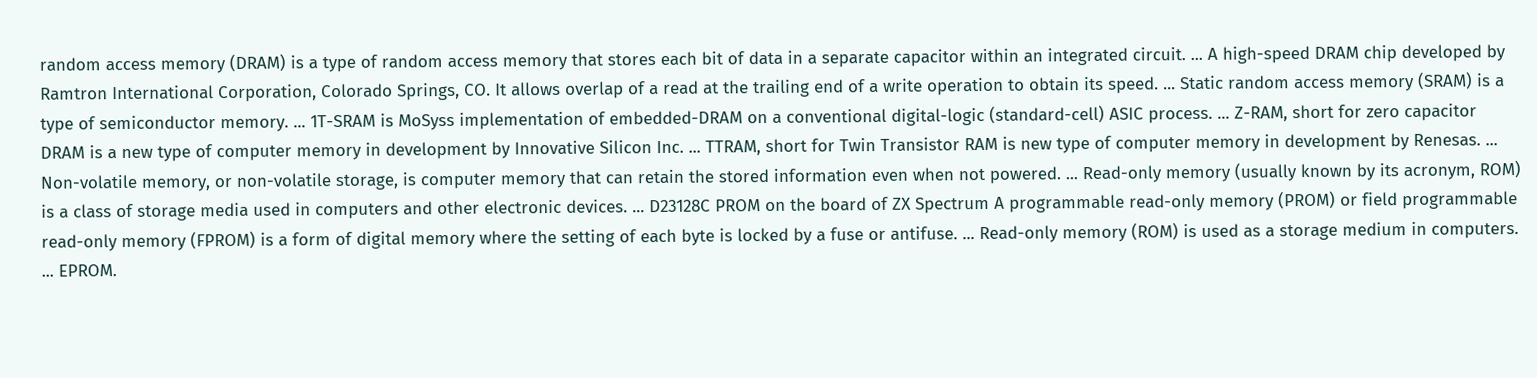random access memory (DRAM) is a type of random access memory that stores each bit of data in a separate capacitor within an integrated circuit. ... A high-speed DRAM chip developed by Ramtron International Corporation, Colorado Springs, CO. It allows overlap of a read at the trailing end of a write operation to obtain its speed. ... Static random access memory (SRAM) is a type of semiconductor memory. ... 1T-SRAM is MoSyss implementation of embedded-DRAM on a conventional digital-logic (standard-cell) ASIC process. ... Z-RAM, short for zero capacitor DRAM is a new type of computer memory in development by Innovative Silicon Inc. ... TTRAM, short for Twin Transistor RAM is new type of computer memory in development by Renesas. ... Non-volatile memory, or non-volatile storage, is computer memory that can retain the stored information even when not powered. ... Read-only memory (usually known by its acronym, ROM) is a class of storage media used in computers and other electronic devices. ... D23128C PROM on the board of ZX Spectrum A programmable read-only memory (PROM) or field programmable read-only memory (FPROM) is a form of digital memory where the setting of each byte is locked by a fuse or antifuse. ... Read-only memory (ROM) is used as a storage medium in computers. ... EPROM.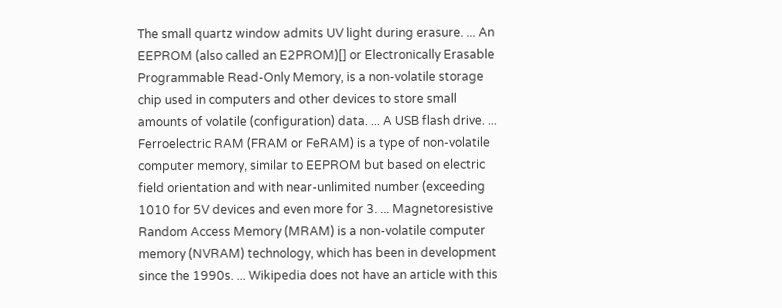The small quartz window admits UV light during erasure. ... An EEPROM (also called an E2PROM)[] or Electronically Erasable Programmable Read-Only Memory, is a non-volatile storage chip used in computers and other devices to store small amounts of volatile (configuration) data. ... A USB flash drive. ... Ferroelectric RAM (FRAM or FeRAM) is a type of non-volatile computer memory, similar to EEPROM but based on electric field orientation and with near-unlimited number (exceeding 1010 for 5V devices and even more for 3. ... Magnetoresistive Random Access Memory (MRAM) is a non-volatile computer memory (NVRAM) technology, which has been in development since the 1990s. ... Wikipedia does not have an article with this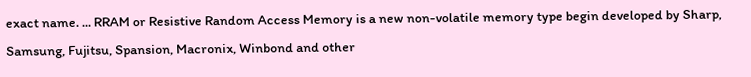exact name. ... RRAM or Resistive Random Access Memory is a new non-volatile memory type begin developed by Sharp, Samsung, Fujitsu, Spansion, Macronix, Winbond and other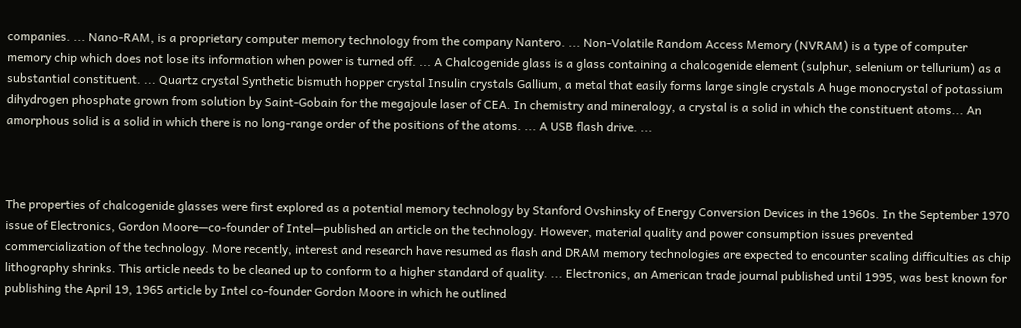companies. ... Nano-RAM, is a proprietary computer memory technology from the company Nantero. ... Non-Volatile Random Access Memory (NVRAM) is a type of computer memory chip which does not lose its information when power is turned off. ... A Chalcogenide glass is a glass containing a chalcogenide element (sulphur, selenium or tellurium) as a substantial constituent. ... Quartz crystal Synthetic bismuth hopper crystal Insulin crystals Gallium, a metal that easily forms large single crystals A huge monocrystal of potassium dihydrogen phosphate grown from solution by Saint-Gobain for the megajoule laser of CEA. In chemistry and mineralogy, a crystal is a solid in which the constituent atoms... An amorphous solid is a solid in which there is no long-range order of the positions of the atoms. ... A USB flash drive. ...



The properties of chalcogenide glasses were first explored as a potential memory technology by Stanford Ovshinsky of Energy Conversion Devices in the 1960s. In the September 1970 issue of Electronics, Gordon Moore—co-founder of Intel—published an article on the technology. However, material quality and power consumption issues prevented commercialization of the technology. More recently, interest and research have resumed as flash and DRAM memory technologies are expected to encounter scaling difficulties as chip lithography shrinks. This article needs to be cleaned up to conform to a higher standard of quality. ... Electronics, an American trade journal published until 1995, was best known for publishing the April 19, 1965 article by Intel co-founder Gordon Moore in which he outlined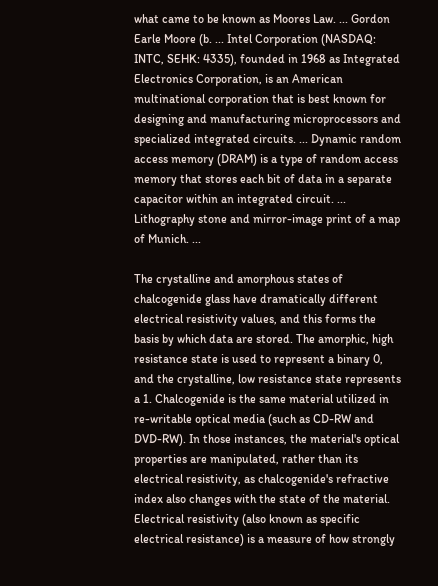what came to be known as Moores Law. ... Gordon Earle Moore (b. ... Intel Corporation (NASDAQ: INTC, SEHK: 4335), founded in 1968 as Integrated Electronics Corporation, is an American multinational corporation that is best known for designing and manufacturing microprocessors and specialized integrated circuits. ... Dynamic random access memory (DRAM) is a type of random access memory that stores each bit of data in a separate capacitor within an integrated circuit. ... Lithography stone and mirror-image print of a map of Munich. ...

The crystalline and amorphous states of chalcogenide glass have dramatically different electrical resistivity values, and this forms the basis by which data are stored. The amorphic, high resistance state is used to represent a binary 0, and the crystalline, low resistance state represents a 1. Chalcogenide is the same material utilized in re-writable optical media (such as CD-RW and DVD-RW). In those instances, the material's optical properties are manipulated, rather than its electrical resistivity, as chalcogenide's refractive index also changes with the state of the material. Electrical resistivity (also known as specific electrical resistance) is a measure of how strongly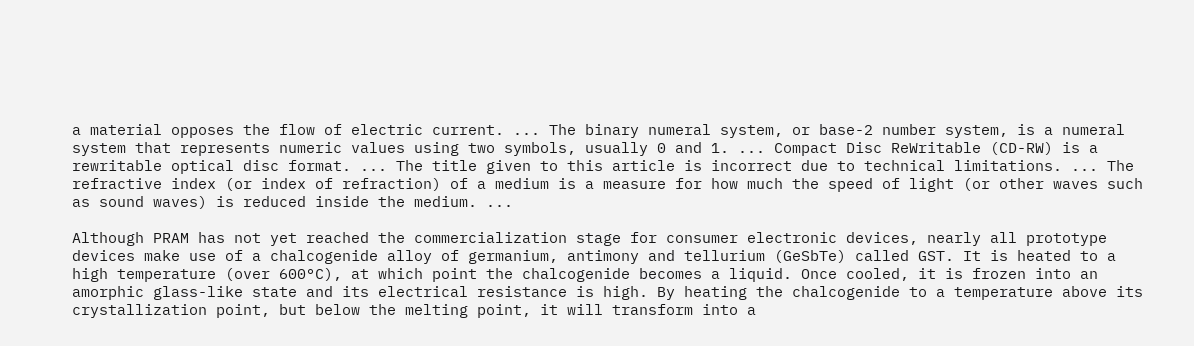a material opposes the flow of electric current. ... The binary numeral system, or base-2 number system, is a numeral system that represents numeric values using two symbols, usually 0 and 1. ... Compact Disc ReWritable (CD-RW) is a rewritable optical disc format. ... The title given to this article is incorrect due to technical limitations. ... The refractive index (or index of refraction) of a medium is a measure for how much the speed of light (or other waves such as sound waves) is reduced inside the medium. ...

Although PRAM has not yet reached the commercialization stage for consumer electronic devices, nearly all prototype devices make use of a chalcogenide alloy of germanium, antimony and tellurium (GeSbTe) called GST. It is heated to a high temperature (over 600°C), at which point the chalcogenide becomes a liquid. Once cooled, it is frozen into an amorphic glass-like state and its electrical resistance is high. By heating the chalcogenide to a temperature above its crystallization point, but below the melting point, it will transform into a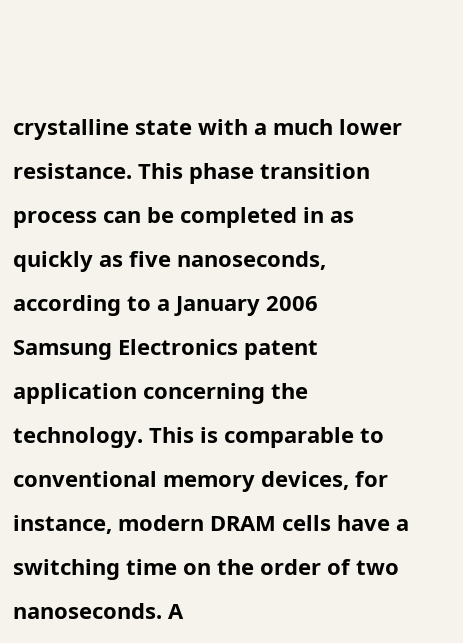crystalline state with a much lower resistance. This phase transition process can be completed in as quickly as five nanoseconds, according to a January 2006 Samsung Electronics patent application concerning the technology. This is comparable to conventional memory devices, for instance, modern DRAM cells have a switching time on the order of two nanoseconds. A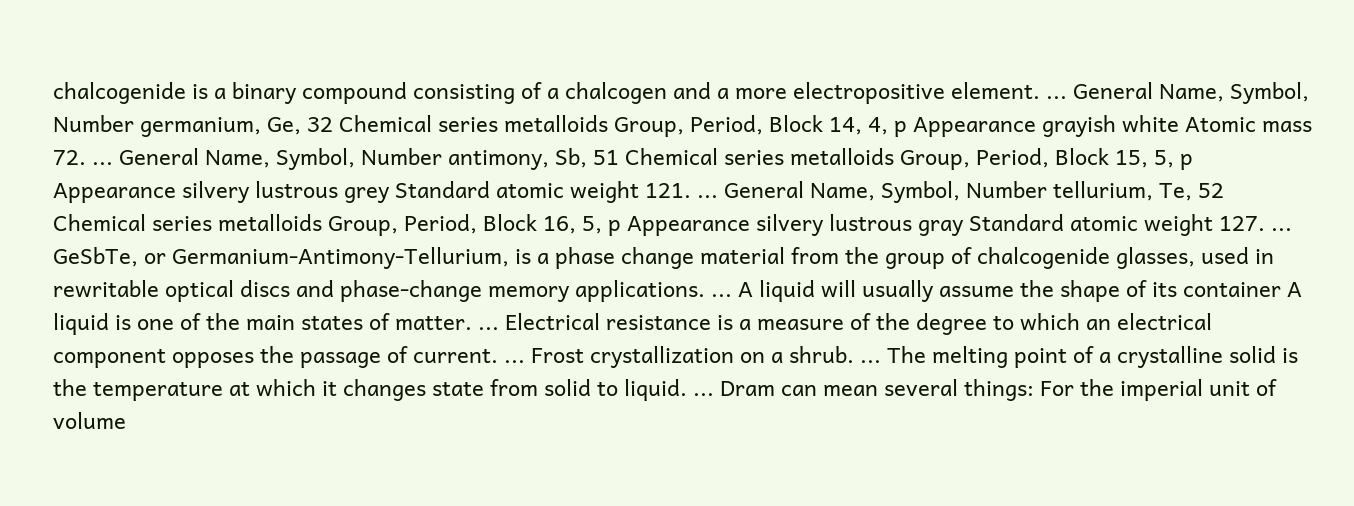chalcogenide is a binary compound consisting of a chalcogen and a more electropositive element. ... General Name, Symbol, Number germanium, Ge, 32 Chemical series metalloids Group, Period, Block 14, 4, p Appearance grayish white Atomic mass 72. ... General Name, Symbol, Number antimony, Sb, 51 Chemical series metalloids Group, Period, Block 15, 5, p Appearance silvery lustrous grey Standard atomic weight 121. ... General Name, Symbol, Number tellurium, Te, 52 Chemical series metalloids Group, Period, Block 16, 5, p Appearance silvery lustrous gray Standard atomic weight 127. ... GeSbTe, or Germanium-Antimony-Tellurium, is a phase change material from the group of chalcogenide glasses, used in rewritable optical discs and phase-change memory applications. ... A liquid will usually assume the shape of its container A liquid is one of the main states of matter. ... Electrical resistance is a measure of the degree to which an electrical component opposes the passage of current. ... Frost crystallization on a shrub. ... The melting point of a crystalline solid is the temperature at which it changes state from solid to liquid. ... Dram can mean several things: For the imperial unit of volume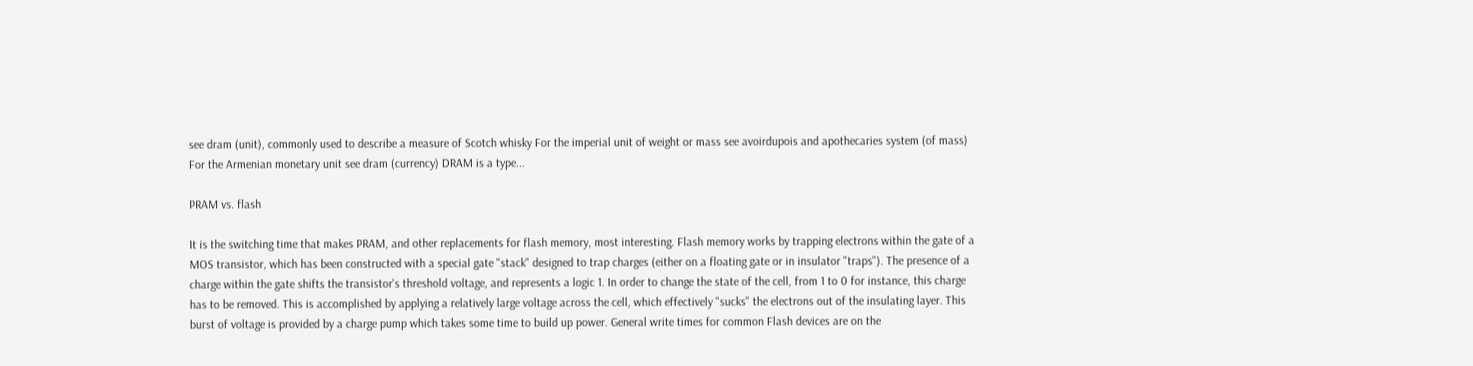see dram (unit), commonly used to describe a measure of Scotch whisky For the imperial unit of weight or mass see avoirdupois and apothecaries system (of mass) For the Armenian monetary unit see dram (currency) DRAM is a type...

PRAM vs. flash

It is the switching time that makes PRAM, and other replacements for flash memory, most interesting. Flash memory works by trapping electrons within the gate of a MOS transistor, which has been constructed with a special gate "stack" designed to trap charges (either on a floating gate or in insulator "traps"). The presence of a charge within the gate shifts the transistor's threshold voltage, and represents a logic 1. In order to change the state of the cell, from 1 to 0 for instance, this charge has to be removed. This is accomplished by applying a relatively large voltage across the cell, which effectively "sucks" the electrons out of the insulating layer. This burst of voltage is provided by a charge pump which takes some time to build up power. General write times for common Flash devices are on the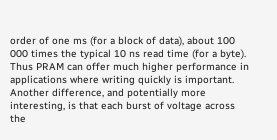order of one ms (for a block of data), about 100 000 times the typical 10 ns read time (for a byte). Thus PRAM can offer much higher performance in applications where writing quickly is important. Another difference, and potentially more interesting, is that each burst of voltage across the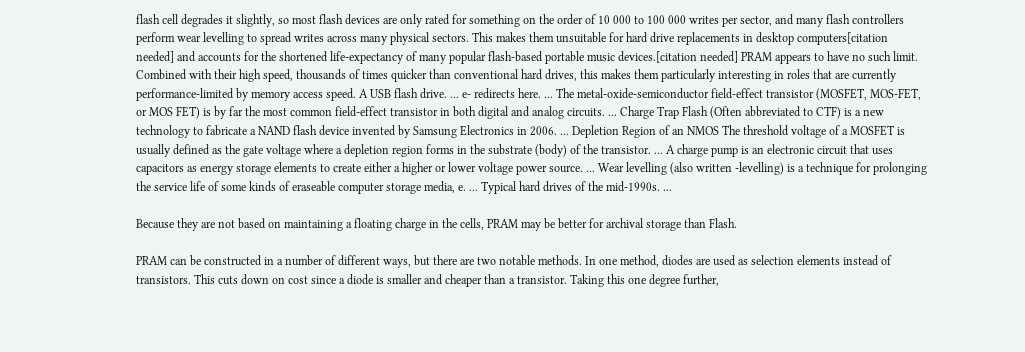flash cell degrades it slightly, so most flash devices are only rated for something on the order of 10 000 to 100 000 writes per sector, and many flash controllers perform wear levelling to spread writes across many physical sectors. This makes them unsuitable for hard drive replacements in desktop computers[citation needed] and accounts for the shortened life-expectancy of many popular flash-based portable music devices.[citation needed] PRAM appears to have no such limit. Combined with their high speed, thousands of times quicker than conventional hard drives, this makes them particularly interesting in roles that are currently performance-limited by memory access speed. A USB flash drive. ... e- redirects here. ... The metal-oxide-semiconductor field-effect transistor (MOSFET, MOS-FET, or MOS FET) is by far the most common field-effect transistor in both digital and analog circuits. ... Charge Trap Flash (Often abbreviated to CTF) is a new technology to fabricate a NAND flash device invented by Samsung Electronics in 2006. ... Depletion Region of an NMOS The threshold voltage of a MOSFET is usually defined as the gate voltage where a depletion region forms in the substrate (body) of the transistor. ... A charge pump is an electronic circuit that uses capacitors as energy storage elements to create either a higher or lower voltage power source. ... Wear levelling (also written -levelling) is a technique for prolonging the service life of some kinds of eraseable computer storage media, e. ... Typical hard drives of the mid-1990s. ...

Because they are not based on maintaining a floating charge in the cells, PRAM may be better for archival storage than Flash.

PRAM can be constructed in a number of different ways, but there are two notable methods. In one method, diodes are used as selection elements instead of transistors. This cuts down on cost since a diode is smaller and cheaper than a transistor. Taking this one degree further,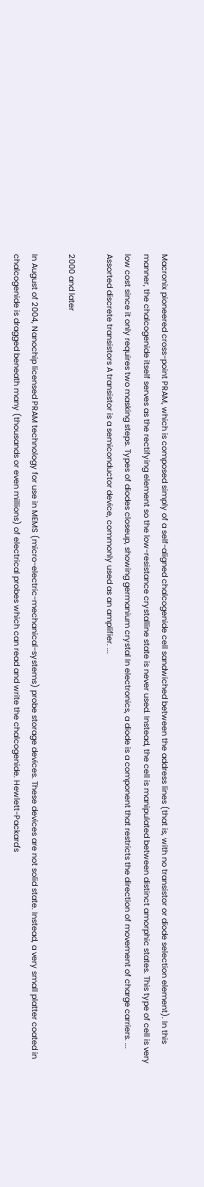Macronix pioneered cross-point PRAM, which is composed simply of a self-aligned chalcogenide cell sandwiched between the address lines (that is, with no transistor or diode selection element). In this manner, the chalcogenide itself serves as the rectifying element so the low-resistance crystalline state is never used. Instead, the cell is manipulated between distinct amorphic states. This type of cell is very low cost since it only requires two masking steps. Types of diodes closeup, showing germanium crystal In electronics, a diode is a component that restricts the direction of movement of charge carriers. ... Assorted discrete transistors A transistor is a semiconductor device, commonly used as an amplifier. ...

2000 and later

In August of 2004, Nanochip licensed PRAM technology for use in MEMS (micro-electric-mechanical-systems) probe storage devices. These devices are not solid state. Instead, a very small platter coated in chalcogenide is dragged beneath many (thousands or even millions) of electrical probes which can read and write the chalcogenide. Hewlett-Packard's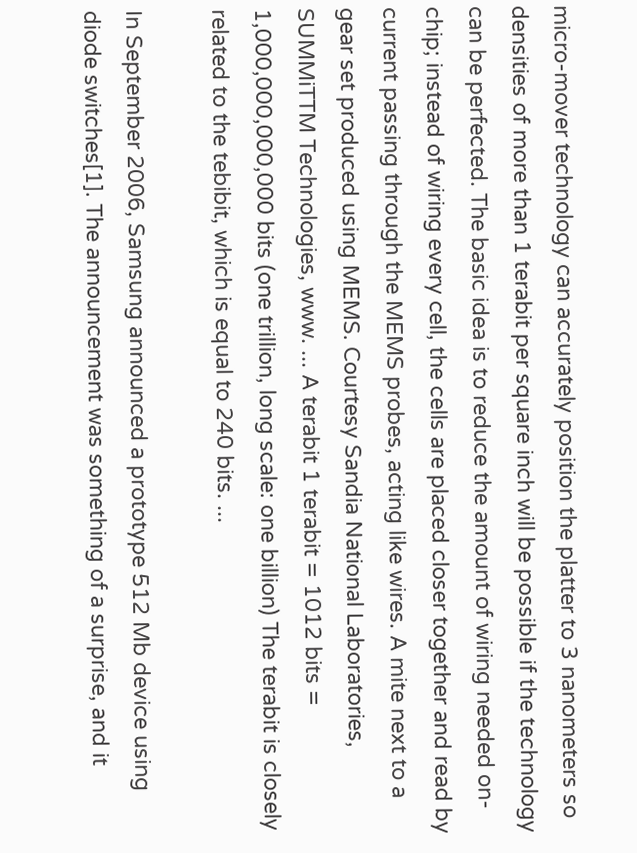micro-mover technology can accurately position the platter to 3 nanometers so densities of more than 1 terabit per square inch will be possible if the technology can be perfected. The basic idea is to reduce the amount of wiring needed on-chip; instead of wiring every cell, the cells are placed closer together and read by current passing through the MEMS probes, acting like wires. A mite next to a gear set produced using MEMS. Courtesy Sandia National Laboratories, SUMMiTTM Technologies, www. ... A terabit 1 terabit = 1012 bits = 1,000,000,000,000 bits (one trillion, long scale: one billion) The terabit is closely related to the tebibit, which is equal to 240 bits. ...

In September 2006, Samsung announced a prototype 512 Mb device using diode switches[1]. The announcement was something of a surprise, and it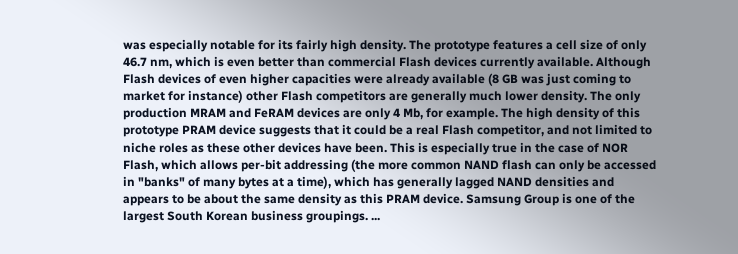was especially notable for its fairly high density. The prototype features a cell size of only 46.7 nm, which is even better than commercial Flash devices currently available. Although Flash devices of even higher capacities were already available (8 GB was just coming to market for instance) other Flash competitors are generally much lower density. The only production MRAM and FeRAM devices are only 4 Mb, for example. The high density of this prototype PRAM device suggests that it could be a real Flash competitor, and not limited to niche roles as these other devices have been. This is especially true in the case of NOR Flash, which allows per-bit addressing (the more common NAND flash can only be accessed in "banks" of many bytes at a time), which has generally lagged NAND densities and appears to be about the same density as this PRAM device. Samsung Group is one of the largest South Korean business groupings. ...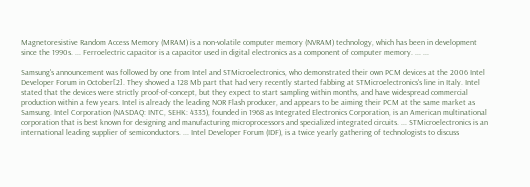Magnetoresistive Random Access Memory (MRAM) is a non-volatile computer memory (NVRAM) technology, which has been in development since the 1990s. ... Ferroelectric capacitor is a capacitor used in digital electronics as a component of computer memory. ... ...

Samsung's announcement was followed by one from Intel and STMicroelectronics, who demonstrated their own PCM devices at the 2006 Intel Developer Forum in October[2]. They showed a 128 Mb part that had very recently started fabbing at STMicroelectronics's line in Italy. Intel stated that the devices were strictly proof-of-concept, but they expect to start sampling within months, and have widespread commercial production within a few years. Intel is already the leading NOR Flash producer, and appears to be aiming their PCM at the same market as Samsung. Intel Corporation (NASDAQ: INTC, SEHK: 4335), founded in 1968 as Integrated Electronics Corporation, is an American multinational corporation that is best known for designing and manufacturing microprocessors and specialized integrated circuits. ... STMicroelectronics is an international leading supplier of semiconductors. ... Intel Developer Forum (IDF), is a twice yearly gathering of technologists to discuss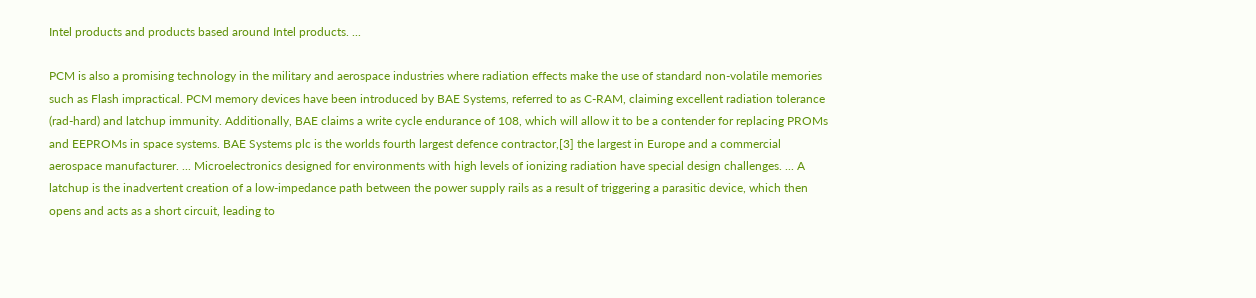Intel products and products based around Intel products. ...

PCM is also a promising technology in the military and aerospace industries where radiation effects make the use of standard non-volatile memories such as Flash impractical. PCM memory devices have been introduced by BAE Systems, referred to as C-RAM, claiming excellent radiation tolerance (rad-hard) and latchup immunity. Additionally, BAE claims a write cycle endurance of 108, which will allow it to be a contender for replacing PROMs and EEPROMs in space systems. BAE Systems plc is the worlds fourth largest defence contractor,[3] the largest in Europe and a commercial aerospace manufacturer. ... Microelectronics designed for environments with high levels of ionizing radiation have special design challenges. ... A latchup is the inadvertent creation of a low-impedance path between the power supply rails as a result of triggering a parasitic device, which then opens and acts as a short circuit, leading to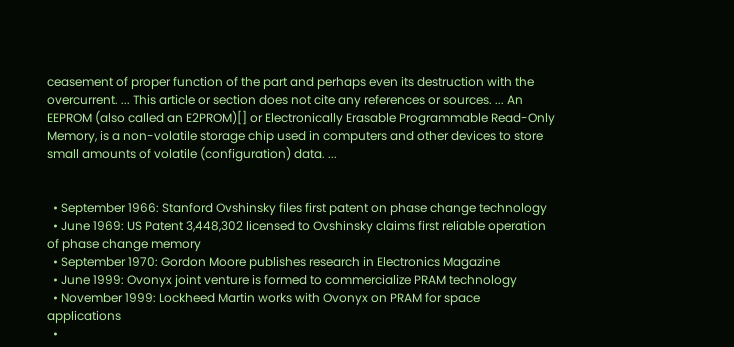ceasement of proper function of the part and perhaps even its destruction with the overcurrent. ... This article or section does not cite any references or sources. ... An EEPROM (also called an E2PROM)[] or Electronically Erasable Programmable Read-Only Memory, is a non-volatile storage chip used in computers and other devices to store small amounts of volatile (configuration) data. ...


  • September 1966: Stanford Ovshinsky files first patent on phase change technology
  • June 1969: US Patent 3,448,302 licensed to Ovshinsky claims first reliable operation of phase change memory
  • September 1970: Gordon Moore publishes research in Electronics Magazine
  • June 1999: Ovonyx joint venture is formed to commercialize PRAM technology
  • November 1999: Lockheed Martin works with Ovonyx on PRAM for space applications
  •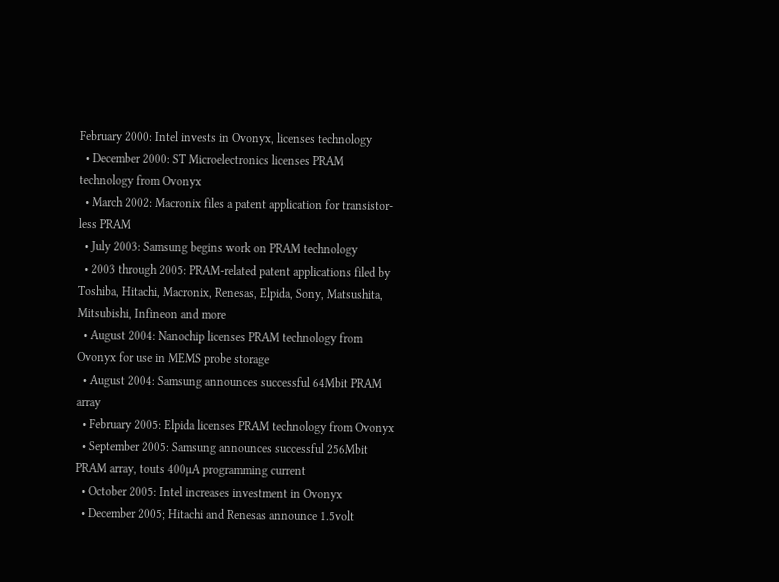February 2000: Intel invests in Ovonyx, licenses technology
  • December 2000: ST Microelectronics licenses PRAM technology from Ovonyx
  • March 2002: Macronix files a patent application for transistor-less PRAM
  • July 2003: Samsung begins work on PRAM technology
  • 2003 through 2005: PRAM-related patent applications filed by Toshiba, Hitachi, Macronix, Renesas, Elpida, Sony, Matsushita, Mitsubishi, Infineon and more
  • August 2004: Nanochip licenses PRAM technology from Ovonyx for use in MEMS probe storage
  • August 2004: Samsung announces successful 64Mbit PRAM array
  • February 2005: Elpida licenses PRAM technology from Ovonyx
  • September 2005: Samsung announces successful 256Mbit PRAM array, touts 400µA programming current
  • October 2005: Intel increases investment in Ovonyx
  • December 2005; Hitachi and Renesas announce 1.5volt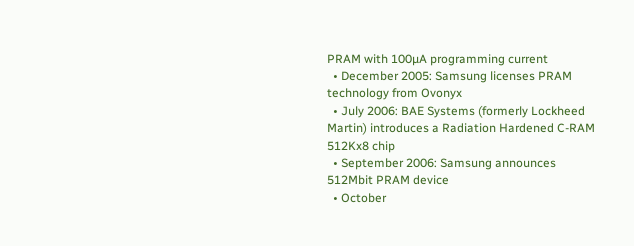PRAM with 100µA programming current
  • December 2005: Samsung licenses PRAM technology from Ovonyx
  • July 2006: BAE Systems (formerly Lockheed Martin) introduces a Radiation Hardened C-RAM 512Kx8 chip
  • September 2006: Samsung announces 512Mbit PRAM device
  • October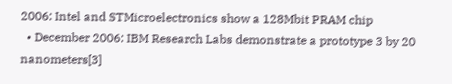2006: Intel and STMicroelectronics show a 128Mbit PRAM chip
  • December 2006: IBM Research Labs demonstrate a prototype 3 by 20 nanometers[3]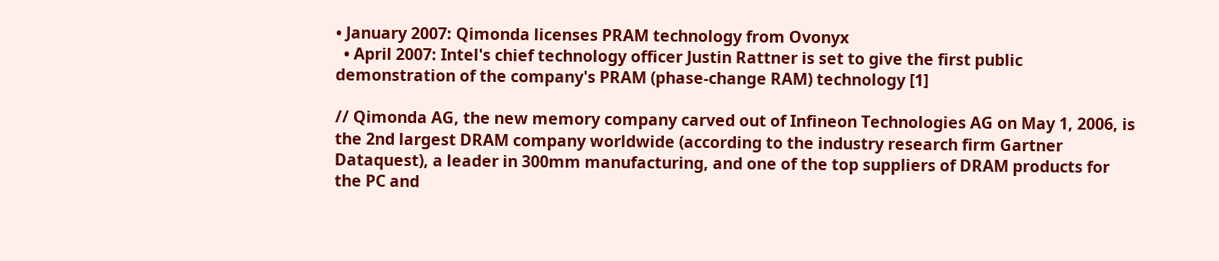• January 2007: Qimonda licenses PRAM technology from Ovonyx
  • April 2007: Intel's chief technology officer Justin Rattner is set to give the first public demonstration of the company's PRAM (phase-change RAM) technology [1]

// Qimonda AG, the new memory company carved out of Infineon Technologies AG on May 1, 2006, is the 2nd largest DRAM company worldwide (according to the industry research firm Gartner Dataquest), a leader in 300mm manufacturing, and one of the top suppliers of DRAM products for the PC and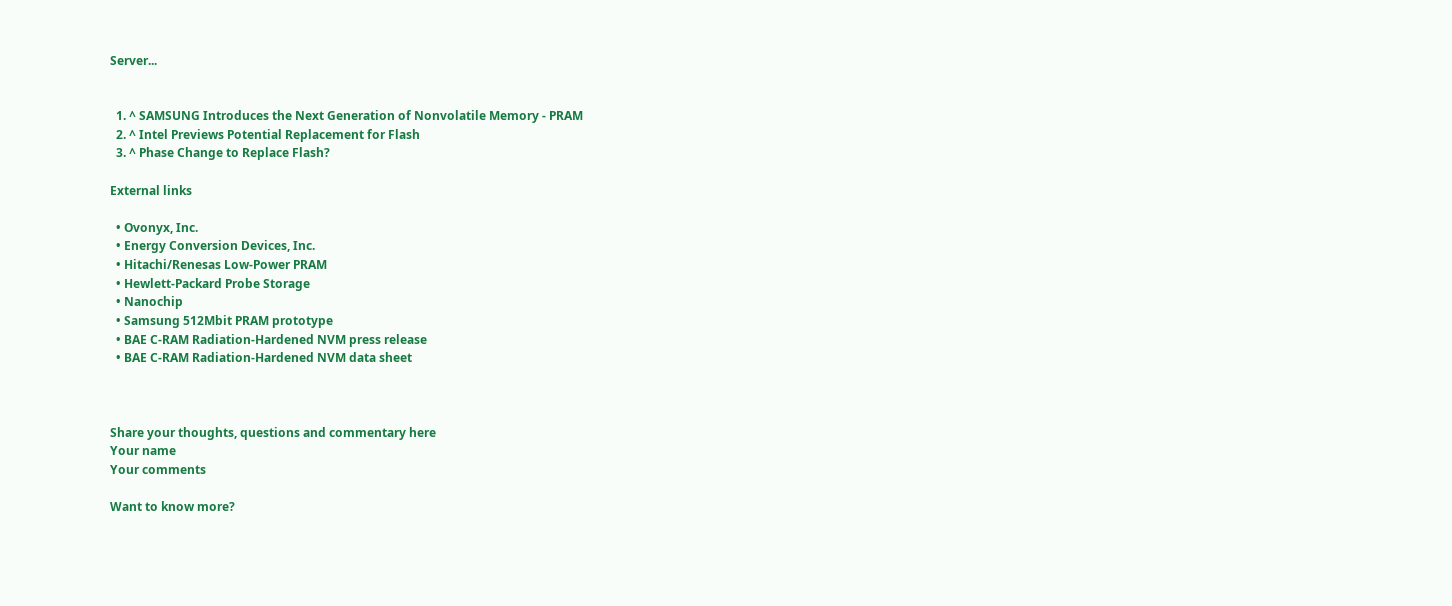Server...


  1. ^ SAMSUNG Introduces the Next Generation of Nonvolatile Memory - PRAM
  2. ^ Intel Previews Potential Replacement for Flash
  3. ^ Phase Change to Replace Flash?

External links

  • Ovonyx, Inc.
  • Energy Conversion Devices, Inc.
  • Hitachi/Renesas Low-Power PRAM
  • Hewlett-Packard Probe Storage
  • Nanochip
  • Samsung 512Mbit PRAM prototype
  • BAE C-RAM Radiation-Hardened NVM press release
  • BAE C-RAM Radiation-Hardened NVM data sheet



Share your thoughts, questions and commentary here
Your name
Your comments

Want to know more?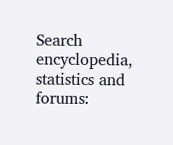Search encyclopedia, statistics and forums: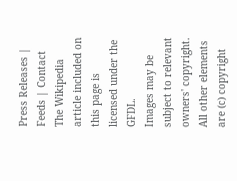Press Releases |  Feeds | Contact
The Wikipedia article included on this page is licensed under the GFDL.
Images may be subject to relevant owners' copyright.
All other elements are (c) copyright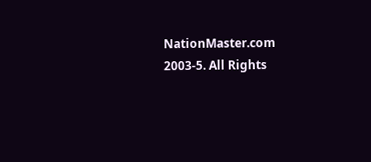NationMaster.com 2003-5. All Rights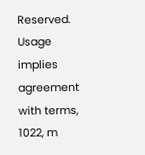Reserved.
Usage implies agreement with terms, 1022, m